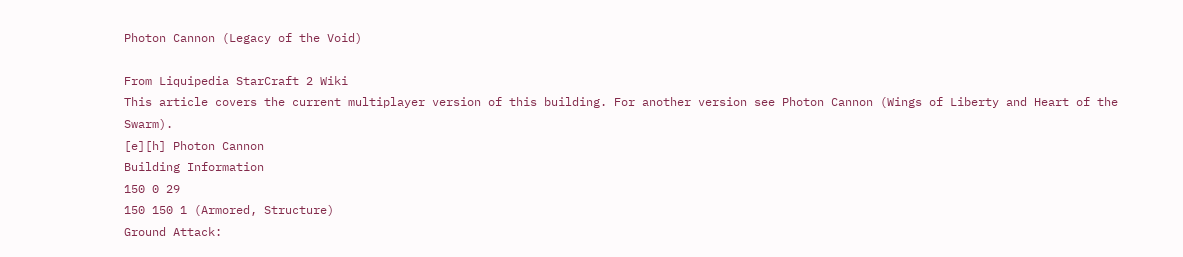Photon Cannon (Legacy of the Void)

From Liquipedia StarCraft 2 Wiki
This article covers the current multiplayer version of this building. For another version see Photon Cannon (Wings of Liberty and Heart of the Swarm).
[e][h] Photon Cannon
Building Information
150 0 29
150 150 1 (Armored, Structure)
Ground Attack: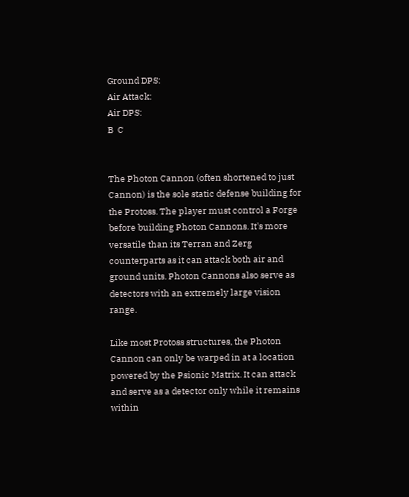Ground DPS:
Air Attack:
Air DPS:
B  C


The Photon Cannon (often shortened to just Cannon) is the sole static defense building for the Protoss. The player must control a Forge before building Photon Cannons. It's more versatile than its Terran and Zerg counterparts as it can attack both air and ground units. Photon Cannons also serve as detectors with an extremely large vision range.

Like most Protoss structures, the Photon Cannon can only be warped in at a location powered by the Psionic Matrix. It can attack and serve as a detector only while it remains within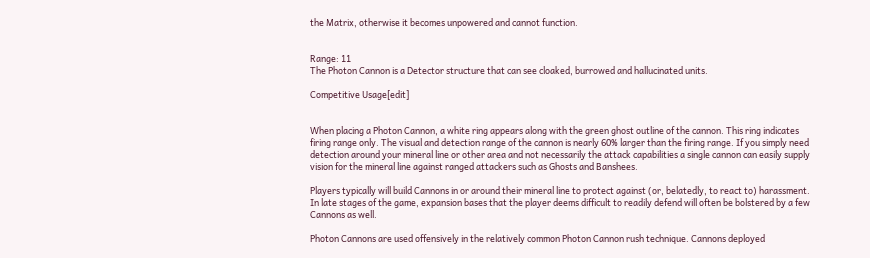the Matrix, otherwise it becomes unpowered and cannot function.


Range: 11
The Photon Cannon is a Detector structure that can see cloaked, burrowed and hallucinated units.

Competitive Usage[edit]


When placing a Photon Cannon, a white ring appears along with the green ghost outline of the cannon. This ring indicates firing range only. The visual and detection range of the cannon is nearly 60% larger than the firing range. If you simply need detection around your mineral line or other area and not necessarily the attack capabilities a single cannon can easily supply vision for the mineral line against ranged attackers such as Ghosts and Banshees.

Players typically will build Cannons in or around their mineral line to protect against (or, belatedly, to react to) harassment. In late stages of the game, expansion bases that the player deems difficult to readily defend will often be bolstered by a few Cannons as well.

Photon Cannons are used offensively in the relatively common Photon Cannon rush technique. Cannons deployed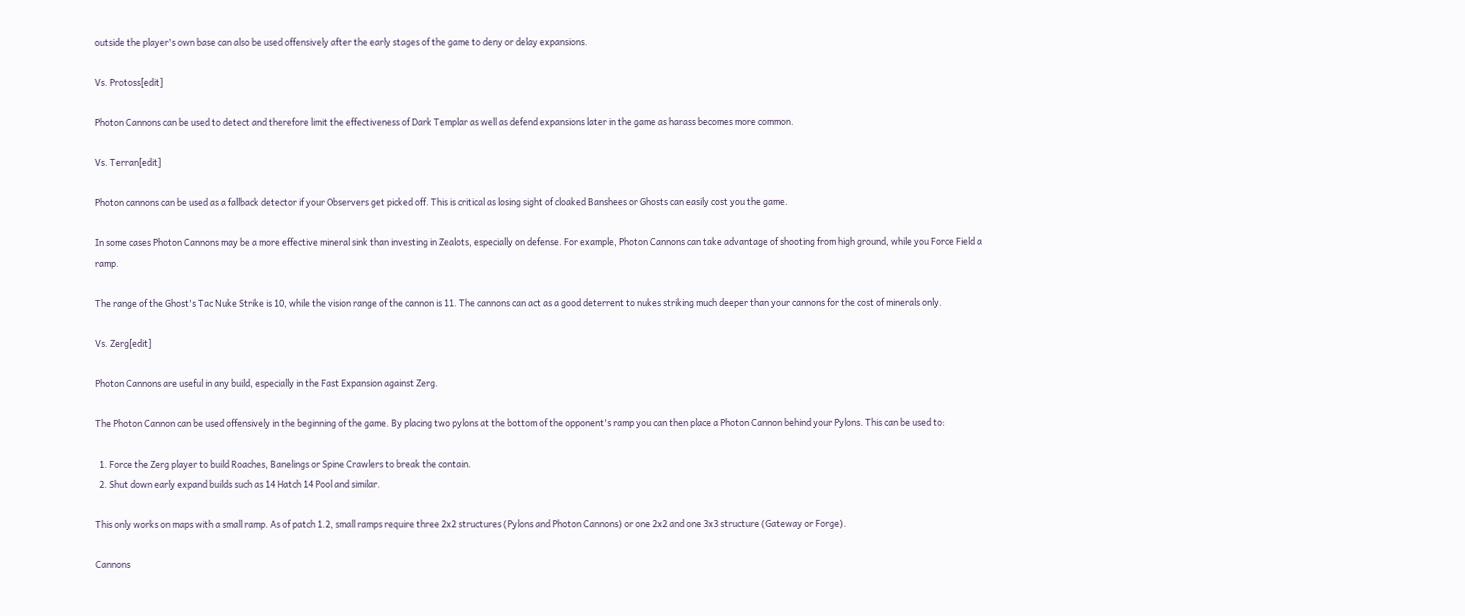outside the player's own base can also be used offensively after the early stages of the game to deny or delay expansions.

Vs. Protoss[edit]

Photon Cannons can be used to detect and therefore limit the effectiveness of Dark Templar as well as defend expansions later in the game as harass becomes more common.

Vs. Terran[edit]

Photon cannons can be used as a fallback detector if your Observers get picked off. This is critical as losing sight of cloaked Banshees or Ghosts can easily cost you the game.

In some cases Photon Cannons may be a more effective mineral sink than investing in Zealots, especially on defense. For example, Photon Cannons can take advantage of shooting from high ground, while you Force Field a ramp.

The range of the Ghost's Tac Nuke Strike is 10, while the vision range of the cannon is 11. The cannons can act as a good deterrent to nukes striking much deeper than your cannons for the cost of minerals only.

Vs. Zerg[edit]

Photon Cannons are useful in any build, especially in the Fast Expansion against Zerg.

The Photon Cannon can be used offensively in the beginning of the game. By placing two pylons at the bottom of the opponent's ramp you can then place a Photon Cannon behind your Pylons. This can be used to:

  1. Force the Zerg player to build Roaches, Banelings or Spine Crawlers to break the contain.
  2. Shut down early expand builds such as 14 Hatch 14 Pool and similar.

This only works on maps with a small ramp. As of patch 1.2, small ramps require three 2x2 structures (Pylons and Photon Cannons) or one 2x2 and one 3x3 structure (Gateway or Forge).

Cannons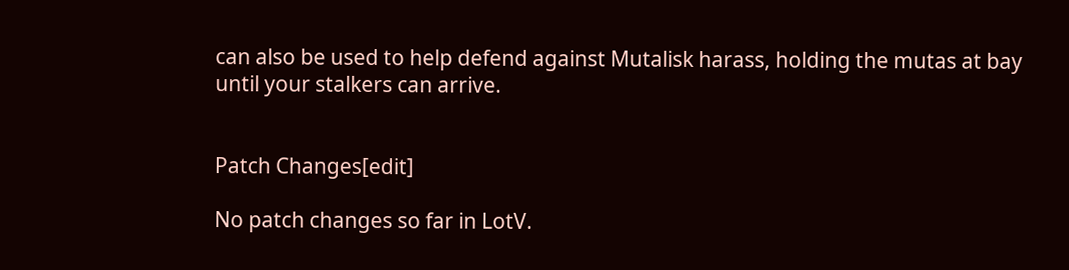can also be used to help defend against Mutalisk harass, holding the mutas at bay until your stalkers can arrive.


Patch Changes[edit]

No patch changes so far in LotV.